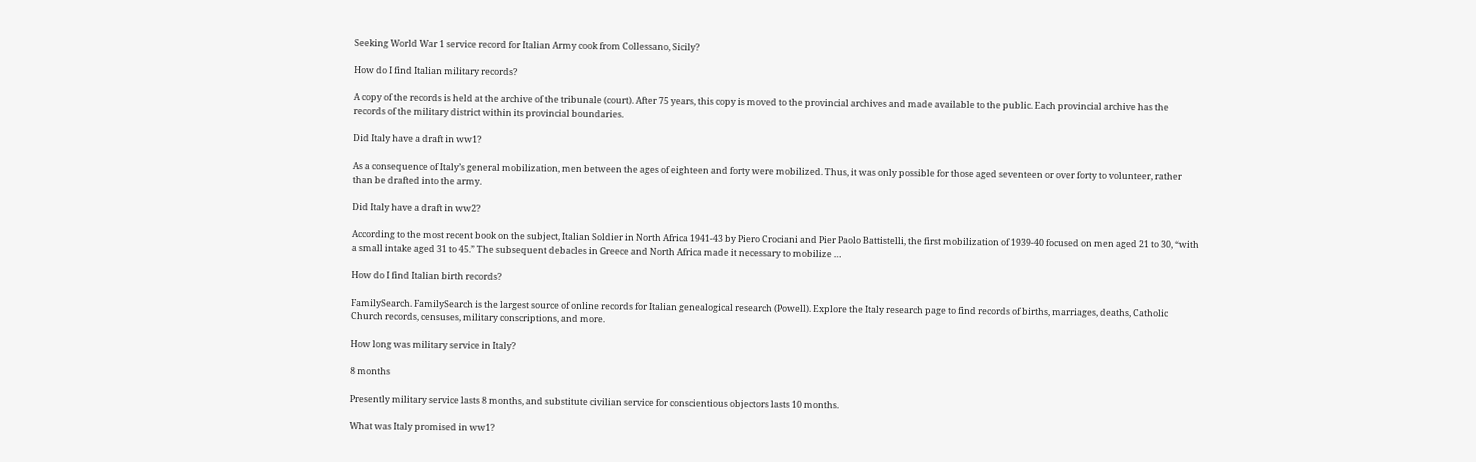Seeking World War 1 service record for Italian Army cook from Collessano, Sicily?

How do I find Italian military records?

A copy of the records is held at the archive of the tribunale (court). After 75 years, this copy is moved to the provincial archives and made available to the public. Each provincial archive has the records of the military district within its provincial boundaries.

Did Italy have a draft in ww1?

As a consequence of Italy’s general mobilization, men between the ages of eighteen and forty were mobilized. Thus, it was only possible for those aged seventeen or over forty to volunteer, rather than be drafted into the army.

Did Italy have a draft in ww2?

According to the most recent book on the subject, Italian Soldier in North Africa 1941-43 by Piero Crociani and Pier Paolo Battistelli, the first mobilization of 1939-40 focused on men aged 21 to 30, “with a small intake aged 31 to 45.” The subsequent debacles in Greece and North Africa made it necessary to mobilize …

How do I find Italian birth records?

FamilySearch. FamilySearch is the largest source of online records for Italian genealogical research (Powell). Explore the Italy research page to find records of births, marriages, deaths, Catholic Church records, censuses, military conscriptions, and more.

How long was military service in Italy?

8 months

Presently military service lasts 8 months, and substitute civilian service for conscientious objectors lasts 10 months.

What was Italy promised in ww1?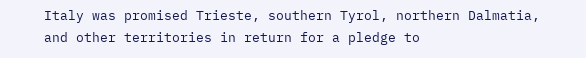Italy was promised Trieste, southern Tyrol, northern Dalmatia, and other territories in return for a pledge to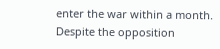enter the war within a month. Despite the opposition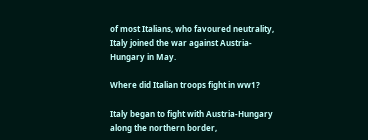of most Italians, who favoured neutrality, Italy joined the war against Austria-Hungary in May.

Where did Italian troops fight in ww1?

Italy began to fight with Austria-Hungary along the northern border,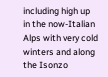including high up in the now-Italian Alps with very cold winters and along the Isonzo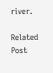river.

Related Post